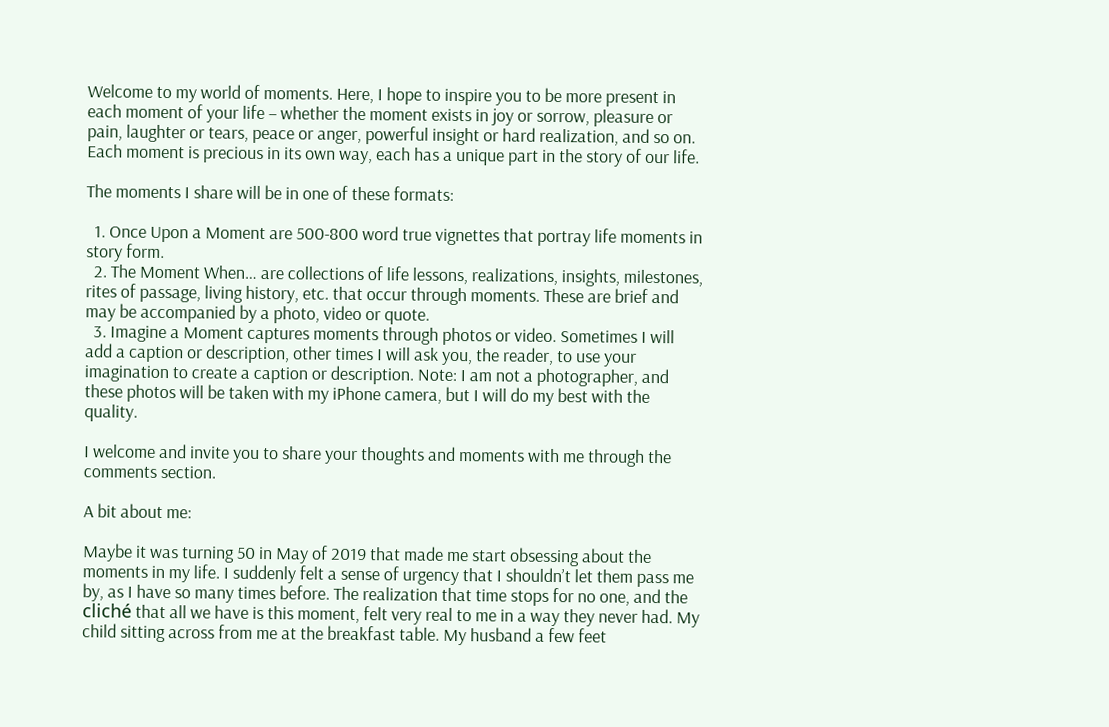Welcome to my world of moments. Here, I hope to inspire you to be more present in each moment of your life – whether the moment exists in joy or sorrow, pleasure or pain, laughter or tears, peace or anger, powerful insight or hard realization, and so on. Each moment is precious in its own way, each has a unique part in the story of our life.

The moments I share will be in one of these formats:

  1. Once Upon a Moment are 500-800 word true vignettes that portray life moments in story form.
  2. The Moment When… are collections of life lessons, realizations, insights, milestones, rites of passage, living history, etc. that occur through moments. These are brief and may be accompanied by a photo, video or quote.
  3. Imagine a Moment captures moments through photos or video. Sometimes I will add a caption or description, other times I will ask you, the reader, to use your imagination to create a caption or description. Note: I am not a photographer, and these photos will be taken with my iPhone camera, but I will do my best with the quality.

I welcome and invite you to share your thoughts and moments with me through the comments section.

A bit about me:

Maybe it was turning 50 in May of 2019 that made me start obsessing about the moments in my life. I suddenly felt a sense of urgency that I shouldn’t let them pass me by, as I have so many times before. The realization that time stops for no one, and the cliché that all we have is this moment, felt very real to me in a way they never had. My child sitting across from me at the breakfast table. My husband a few feet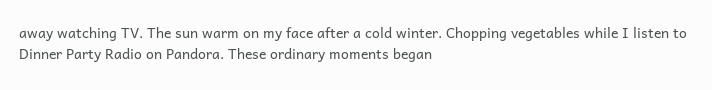away watching TV. The sun warm on my face after a cold winter. Chopping vegetables while I listen to Dinner Party Radio on Pandora. These ordinary moments began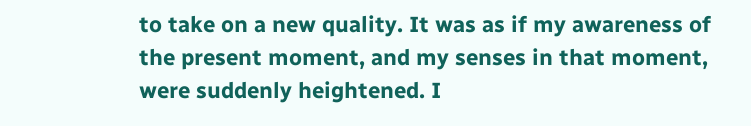to take on a new quality. It was as if my awareness of the present moment, and my senses in that moment, were suddenly heightened. I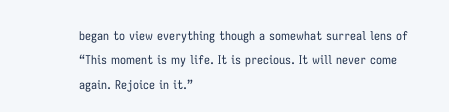began to view everything though a somewhat surreal lens of “This moment is my life. It is precious. It will never come again. Rejoice in it.”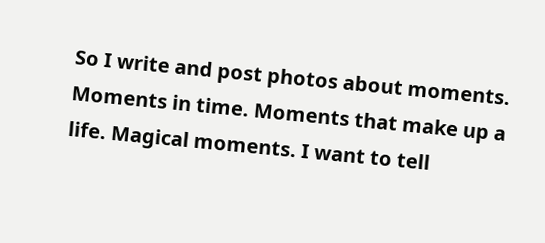So I write and post photos about moments. Moments in time. Moments that make up a life. Magical moments. I want to tell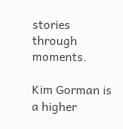stories through moments.

Kim Gorman is a higher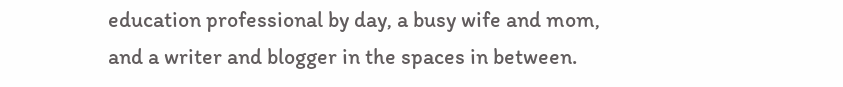education professional by day, a busy wife and mom, and a writer and blogger in the spaces in between.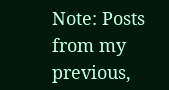Note: Posts from my previous,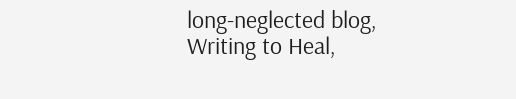long-neglected blog, Writing to Heal,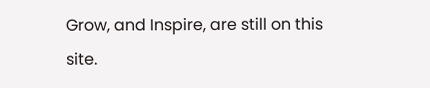Grow, and Inspire, are still on this site.